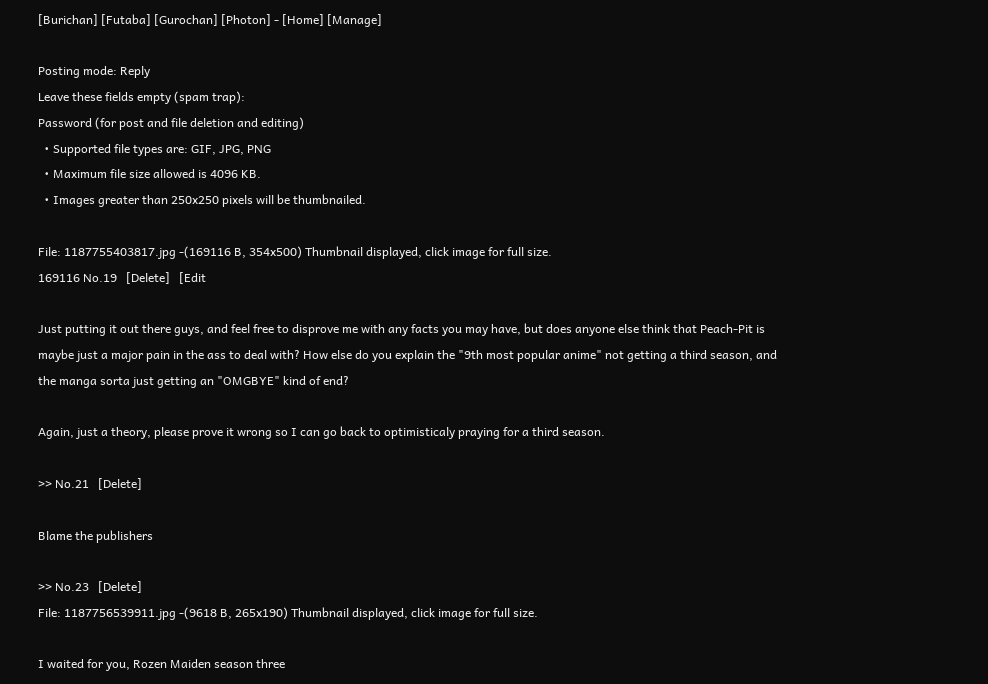[Burichan] [Futaba] [Gurochan] [Photon] - [Home] [Manage]

Posting mode: Reply
Leave these fields empty (spam trap):
Password (for post and file deletion and editing)
  • Supported file types are: GIF, JPG, PNG
  • Maximum file size allowed is 4096 KB.
  • Images greater than 250x250 pixels will be thumbnailed.

File: 1187755403817.jpg -(169116 B, 354x500) Thumbnail displayed, click image for full size.
169116 No.19   [Delete]   [Edit

Just putting it out there guys, and feel free to disprove me with any facts you may have, but does anyone else think that Peach-Pit is maybe just a major pain in the ass to deal with? How else do you explain the "9th most popular anime" not getting a third season, and the manga sorta just getting an "OMGBYE" kind of end?

Again, just a theory, please prove it wrong so I can go back to optimisticaly praying for a third season.

>> No.21   [Delete]

Blame the publishers

>> No.23   [Delete]
File: 1187756539911.jpg -(9618 B, 265x190) Thumbnail displayed, click image for full size.

I waited for you, Rozen Maiden season three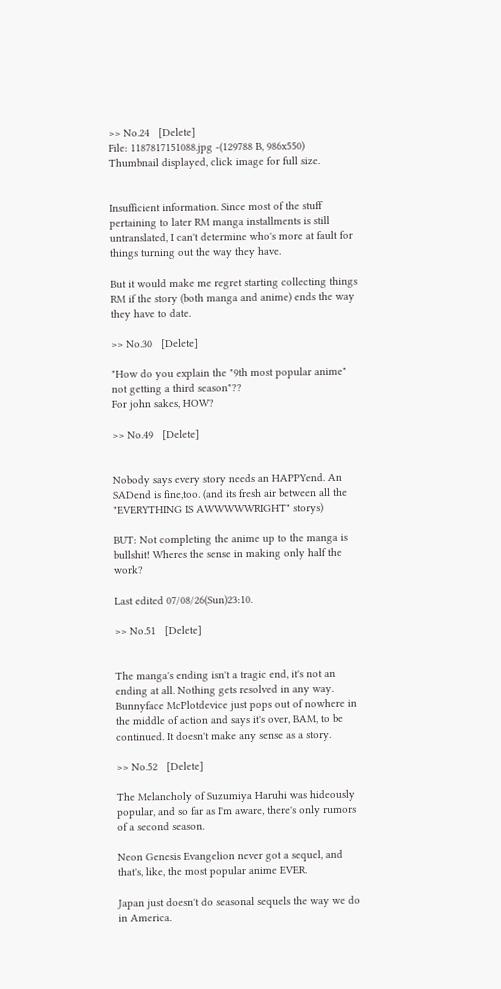>> No.24   [Delete]
File: 1187817151088.jpg -(129788 B, 986x550) Thumbnail displayed, click image for full size.


Insufficient information. Since most of the stuff pertaining to later RM manga installments is still untranslated, I can't determine who's more at fault for things turning out the way they have.

But it would make me regret starting collecting things RM if the story (both manga and anime) ends the way they have to date.

>> No.30   [Delete]

"How do you explain the "9th most popular anime" not getting a third season"??
For john sakes, HOW?

>> No.49   [Delete]


Nobody says every story needs an HAPPYend. An SADend is fine,too. (and its fresh air between all the "EVERYTHING IS AWWWWWRIGHT" storys)

BUT: Not completing the anime up to the manga is bullshit! Wheres the sense in making only half the work?

Last edited 07/08/26(Sun)23:10.

>> No.51   [Delete]


The manga's ending isn't a tragic end, it's not an ending at all. Nothing gets resolved in any way. Bunnyface McPlotdevice just pops out of nowhere in the middle of action and says it's over, BAM, to be continued. It doesn't make any sense as a story.

>> No.52   [Delete]

The Melancholy of Suzumiya Haruhi was hideously popular, and so far as I'm aware, there's only rumors of a second season.

Neon Genesis Evangelion never got a sequel, and that's, like, the most popular anime EVER.

Japan just doesn't do seasonal sequels the way we do in America.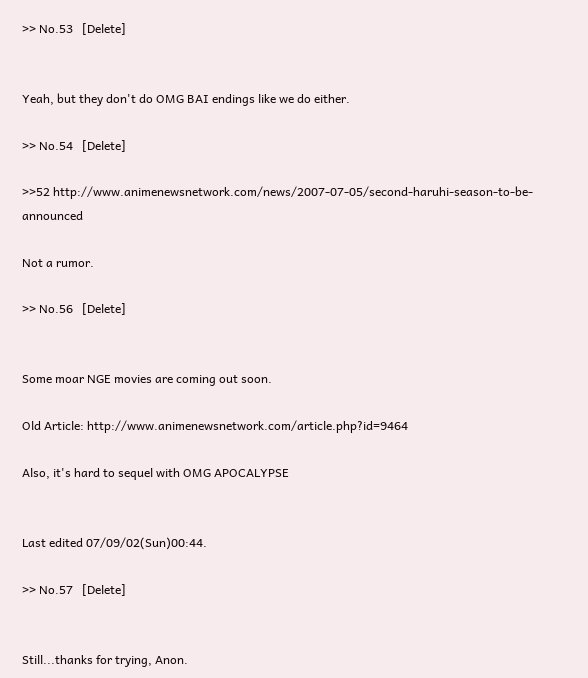>> No.53   [Delete]


Yeah, but they don't do OMG BAI endings like we do either.

>> No.54   [Delete]

>>52 http://www.animenewsnetwork.com/news/2007-07-05/second-haruhi-season-to-be-announced

Not a rumor.

>> No.56   [Delete]


Some moar NGE movies are coming out soon.

Old Article: http://www.animenewsnetwork.com/article.php?id=9464

Also, it's hard to sequel with OMG APOCALYPSE


Last edited 07/09/02(Sun)00:44.

>> No.57   [Delete]


Still...thanks for trying, Anon.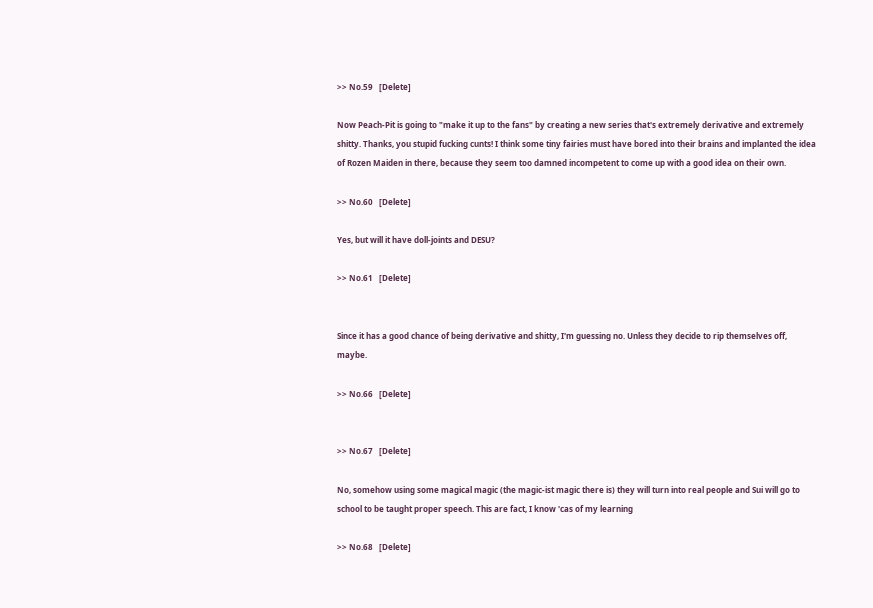>> No.59   [Delete]

Now Peach-Pit is going to "make it up to the fans" by creating a new series that's extremely derivative and extremely shitty. Thanks, you stupid fucking cunts! I think some tiny fairies must have bored into their brains and implanted the idea of Rozen Maiden in there, because they seem too damned incompetent to come up with a good idea on their own.

>> No.60   [Delete]

Yes, but will it have doll-joints and DESU?

>> No.61   [Delete]


Since it has a good chance of being derivative and shitty, I'm guessing no. Unless they decide to rip themselves off, maybe.

>> No.66   [Delete]


>> No.67   [Delete]

No, somehow using some magical magic (the magic-ist magic there is) they will turn into real people and Sui will go to school to be taught proper speech. This are fact, I know 'cas of my learning

>> No.68   [Delete]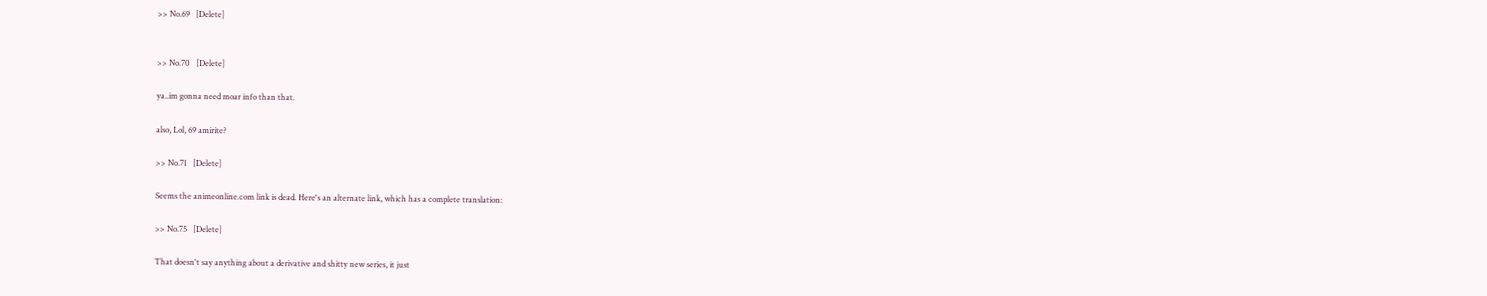>> No.69   [Delete]


>> No.70   [Delete]

ya..im gonna need moar info than that.

also, Lol, 69 amirite?

>> No.71   [Delete]

Seems the animeonline.com link is dead. Here's an alternate link, which has a complete translation:

>> No.75   [Delete]

That doesn't say anything about a derivative and shitty new series, it just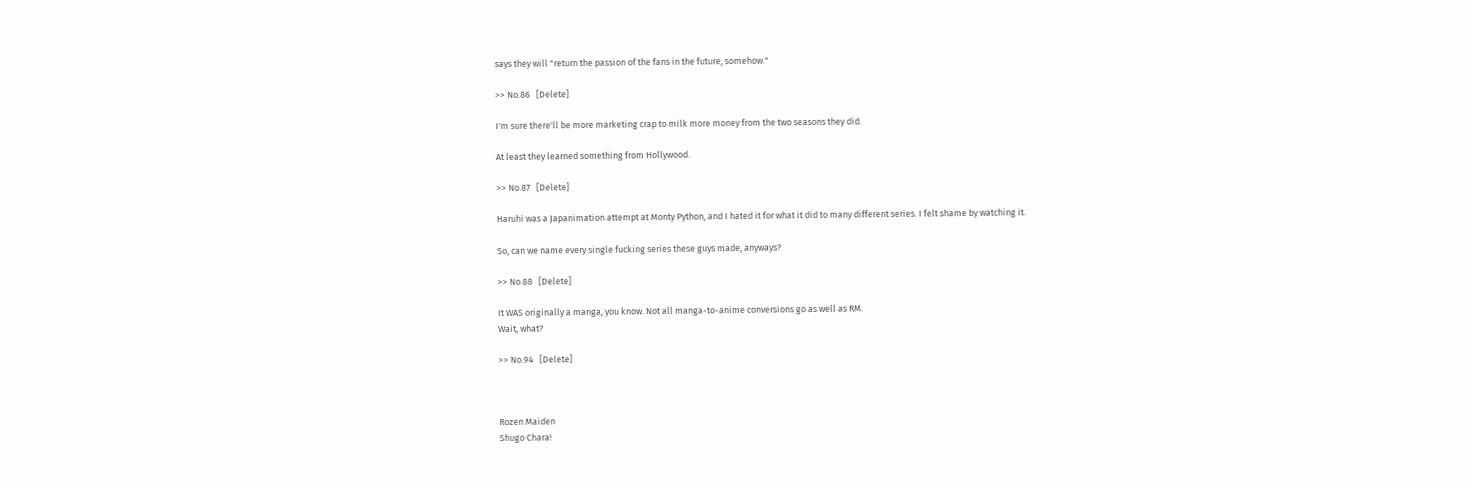says they will "return the passion of the fans in the future, somehow."

>> No.86   [Delete]

I'm sure there'll be more marketing crap to milk more money from the two seasons they did.

At least they learned something from Hollywood.

>> No.87   [Delete]

Haruhi was a Japanimation attempt at Monty Python, and I hated it for what it did to many different series. I felt shame by watching it.

So, can we name every single fucking series these guys made, anyways?

>> No.88   [Delete]

It WAS originally a manga, you know. Not all manga-to-anime conversions go as well as RM.
Wait, what?

>> No.94   [Delete]



Rozen Maiden
Shugo Chara!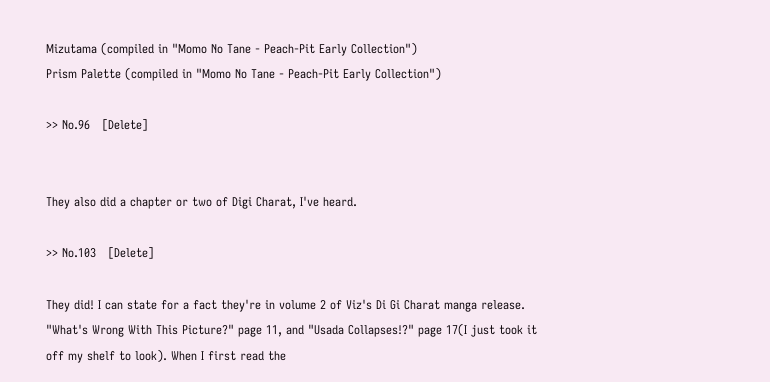Mizutama (compiled in "Momo No Tane - Peach-Pit Early Collection")
Prism Palette (compiled in "Momo No Tane - Peach-Pit Early Collection")

>> No.96   [Delete]


They also did a chapter or two of Digi Charat, I've heard.

>> No.103   [Delete]

They did! I can state for a fact they're in volume 2 of Viz's Di Gi Charat manga release. "What's Wrong With This Picture?" page 11, and "Usada Collapses!?" page 17(I just took it off my shelf to look). When I first read the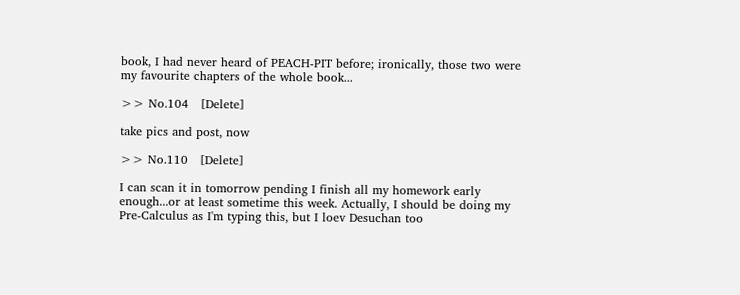book, I had never heard of PEACH-PIT before; ironically, those two were my favourite chapters of the whole book...

>> No.104   [Delete]

take pics and post, now

>> No.110   [Delete]

I can scan it in tomorrow pending I finish all my homework early enough...or at least sometime this week. Actually, I should be doing my Pre-Calculus as I'm typing this, but I loev Desuchan too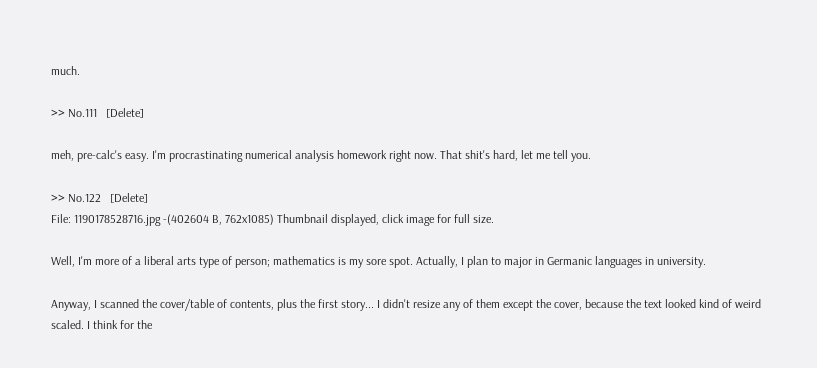much.

>> No.111   [Delete]

meh, pre-calc's easy. I'm procrastinating numerical analysis homework right now. That shit's hard, let me tell you.

>> No.122   [Delete]
File: 1190178528716.jpg -(402604 B, 762x1085) Thumbnail displayed, click image for full size.

Well, I'm more of a liberal arts type of person; mathematics is my sore spot. Actually, I plan to major in Germanic languages in university.

Anyway, I scanned the cover/table of contents, plus the first story... I didn't resize any of them except the cover, because the text looked kind of weird scaled. I think for the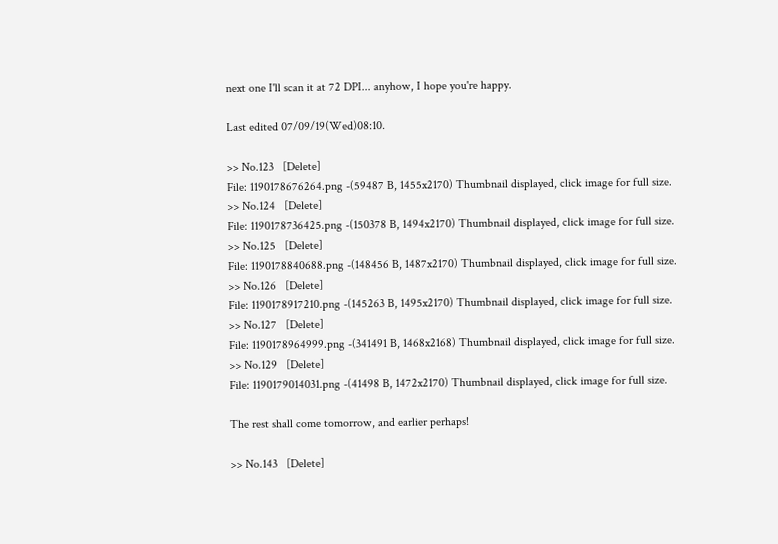next one I'll scan it at 72 DPI... anyhow, I hope you're happy.

Last edited 07/09/19(Wed)08:10.

>> No.123   [Delete]
File: 1190178676264.png -(59487 B, 1455x2170) Thumbnail displayed, click image for full size.
>> No.124   [Delete]
File: 1190178736425.png -(150378 B, 1494x2170) Thumbnail displayed, click image for full size.
>> No.125   [Delete]
File: 1190178840688.png -(148456 B, 1487x2170) Thumbnail displayed, click image for full size.
>> No.126   [Delete]
File: 1190178917210.png -(145263 B, 1495x2170) Thumbnail displayed, click image for full size.
>> No.127   [Delete]
File: 1190178964999.png -(341491 B, 1468x2168) Thumbnail displayed, click image for full size.
>> No.129   [Delete]
File: 1190179014031.png -(41498 B, 1472x2170) Thumbnail displayed, click image for full size.

The rest shall come tomorrow, and earlier perhaps!

>> No.143   [Delete]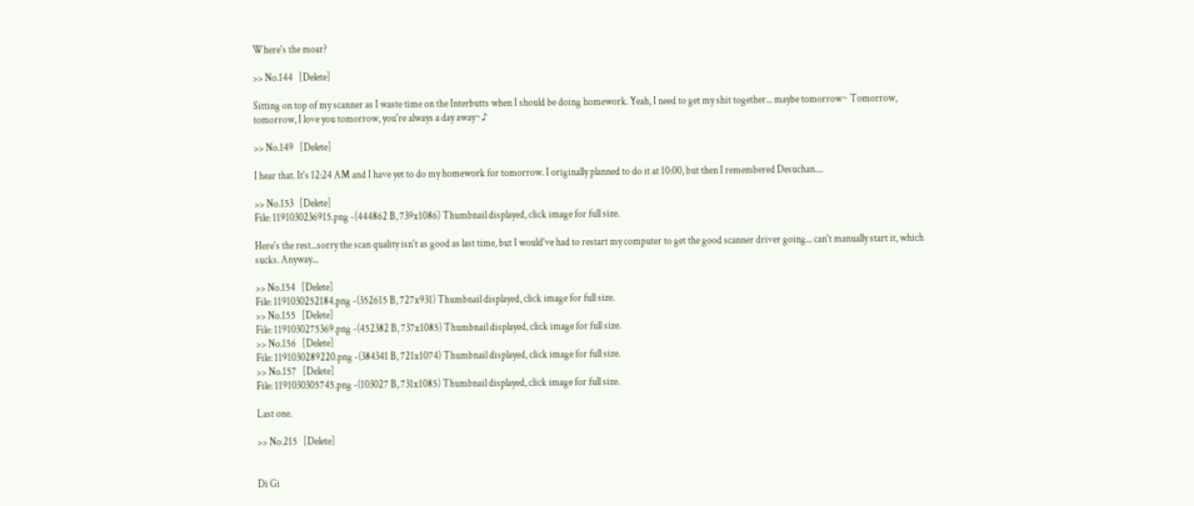Where's the moar?

>> No.144   [Delete]

Sitting on top of my scanner as I waste time on the Interbutts when I should be doing homework. Yeah, I need to get my shit together... maybe tomorrow~ Tomorrow, tomorrow, I love you tomorrow, you're always a day away~♪

>> No.149   [Delete]

I hear that. It's 12:24 AM and I have yet to do my homework for tomorrow. I originally planned to do it at 10:00, but then I remembered Desuchan....

>> No.153   [Delete]
File: 1191030236915.png -(444862 B, 739x1086) Thumbnail displayed, click image for full size.

Here's the rest...sorry the scan quality isn't as good as last time, but I would've had to restart my computer to get the good scanner driver going... can't manually start it, which sucks. Anyway...

>> No.154   [Delete]
File: 1191030252184.png -(352615 B, 727x931) Thumbnail displayed, click image for full size.
>> No.155   [Delete]
File: 1191030275369.png -(452382 B, 737x1085) Thumbnail displayed, click image for full size.
>> No.156   [Delete]
File: 1191030289220.png -(384341 B, 721x1074) Thumbnail displayed, click image for full size.
>> No.157   [Delete]
File: 1191030305745.png -(103027 B, 731x1085) Thumbnail displayed, click image for full size.

Last one.

>> No.215   [Delete]


Di Gi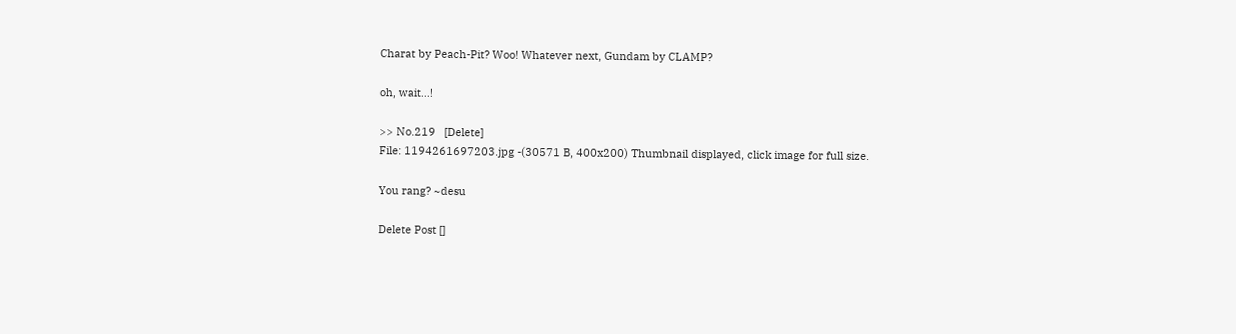Charat by Peach-Pit? Woo! Whatever next, Gundam by CLAMP?

oh, wait...!

>> No.219   [Delete]
File: 1194261697203.jpg -(30571 B, 400x200) Thumbnail displayed, click image for full size.

You rang? ~desu

Delete Post []